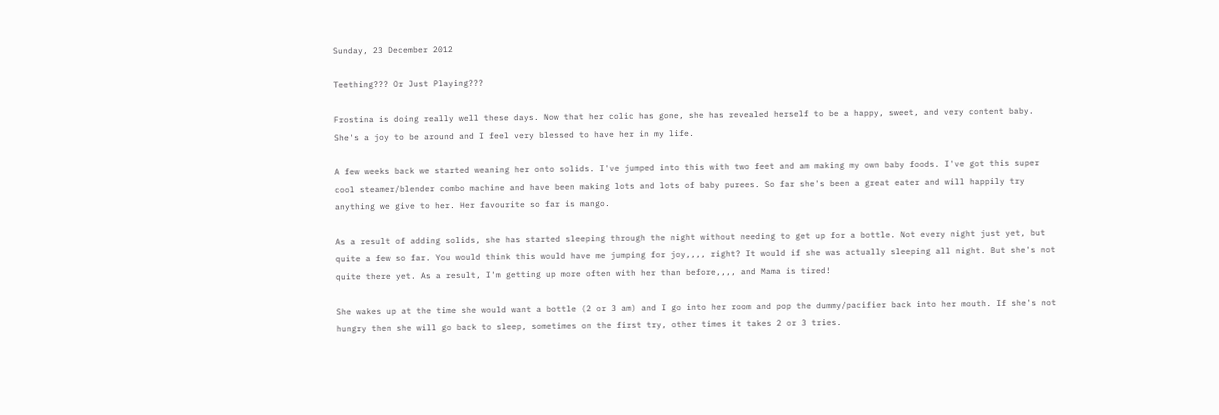Sunday, 23 December 2012

Teething??? Or Just Playing???

Frostina is doing really well these days. Now that her colic has gone, she has revealed herself to be a happy, sweet, and very content baby. She's a joy to be around and I feel very blessed to have her in my life.

A few weeks back we started weaning her onto solids. I've jumped into this with two feet and am making my own baby foods. I've got this super cool steamer/blender combo machine and have been making lots and lots of baby purees. So far she's been a great eater and will happily try anything we give to her. Her favourite so far is mango.

As a result of adding solids, she has started sleeping through the night without needing to get up for a bottle. Not every night just yet, but quite a few so far. You would think this would have me jumping for joy,,,, right? It would if she was actually sleeping all night. But she's not quite there yet. As a result, I'm getting up more often with her than before,,,, and Mama is tired!

She wakes up at the time she would want a bottle (2 or 3 am) and I go into her room and pop the dummy/pacifier back into her mouth. If she's not hungry then she will go back to sleep, sometimes on the first try, other times it takes 2 or 3 tries.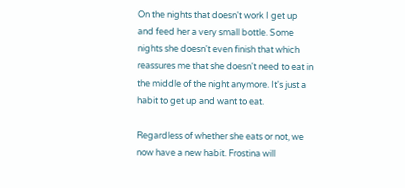On the nights that doesn't work I get up and feed her a very small bottle. Some nights she doesn't even finish that which reassures me that she doesn't need to eat in the middle of the night anymore. It's just a habit to get up and want to eat.

Regardless of whether she eats or not, we now have a new habit. Frostina will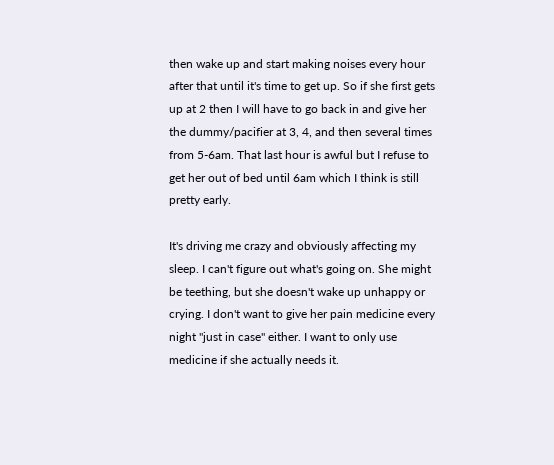then wake up and start making noises every hour after that until it's time to get up. So if she first gets up at 2 then I will have to go back in and give her the dummy/pacifier at 3, 4, and then several times from 5-6am. That last hour is awful but I refuse to get her out of bed until 6am which I think is still pretty early.

It's driving me crazy and obviously affecting my sleep. I can't figure out what's going on. She might be teething, but she doesn't wake up unhappy or crying. I don't want to give her pain medicine every night "just in case" either. I want to only use medicine if she actually needs it.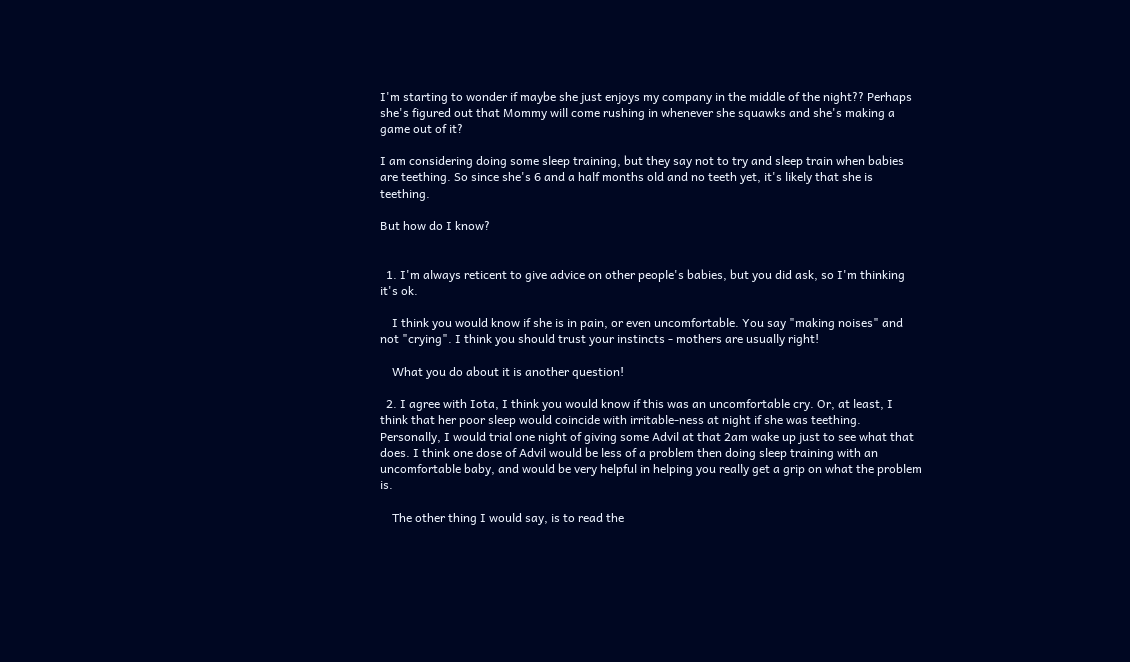I'm starting to wonder if maybe she just enjoys my company in the middle of the night?? Perhaps she's figured out that Mommy will come rushing in whenever she squawks and she's making a game out of it?

I am considering doing some sleep training, but they say not to try and sleep train when babies are teething. So since she's 6 and a half months old and no teeth yet, it's likely that she is teething.

But how do I know?


  1. I'm always reticent to give advice on other people's babies, but you did ask, so I'm thinking it's ok.

    I think you would know if she is in pain, or even uncomfortable. You say "making noises" and not "crying". I think you should trust your instincts - mothers are usually right!

    What you do about it is another question!

  2. I agree with Iota, I think you would know if this was an uncomfortable cry. Or, at least, I think that her poor sleep would coincide with irritable-ness at night if she was teething. Personally, I would trial one night of giving some Advil at that 2am wake up just to see what that does. I think one dose of Advil would be less of a problem then doing sleep training with an uncomfortable baby, and would be very helpful in helping you really get a grip on what the problem is.

    The other thing I would say, is to read the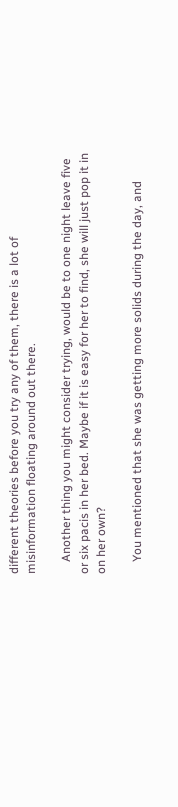different theories before you try any of them, there is a lot of misinformation floating around out there.

    Another thing you might consider trying, would be to one night leave five or six pacis in her bed. Maybe if it is easy for her to find, she will just pop it in on her own?

    You mentioned that she was getting more solids during the day, and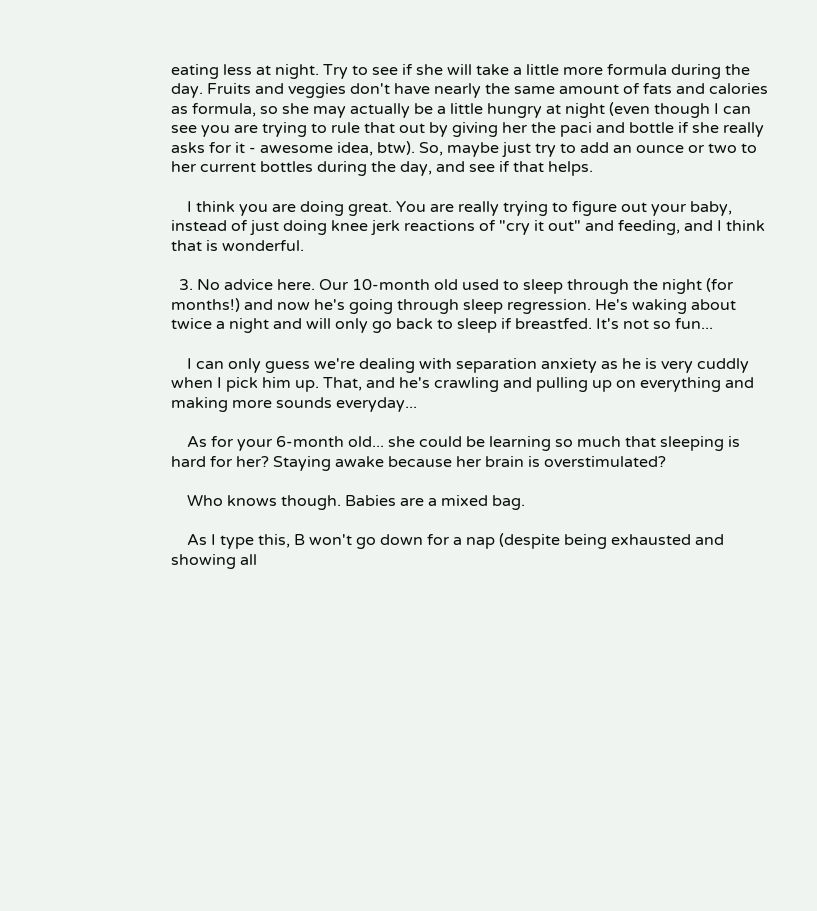eating less at night. Try to see if she will take a little more formula during the day. Fruits and veggies don't have nearly the same amount of fats and calories as formula, so she may actually be a little hungry at night (even though I can see you are trying to rule that out by giving her the paci and bottle if she really asks for it - awesome idea, btw). So, maybe just try to add an ounce or two to her current bottles during the day, and see if that helps.

    I think you are doing great. You are really trying to figure out your baby, instead of just doing knee jerk reactions of "cry it out" and feeding, and I think that is wonderful.

  3. No advice here. Our 10-month old used to sleep through the night (for months!) and now he's going through sleep regression. He's waking about twice a night and will only go back to sleep if breastfed. It's not so fun...

    I can only guess we're dealing with separation anxiety as he is very cuddly when I pick him up. That, and he's crawling and pulling up on everything and making more sounds everyday...

    As for your 6-month old... she could be learning so much that sleeping is hard for her? Staying awake because her brain is overstimulated?

    Who knows though. Babies are a mixed bag.

    As I type this, B won't go down for a nap (despite being exhausted and showing all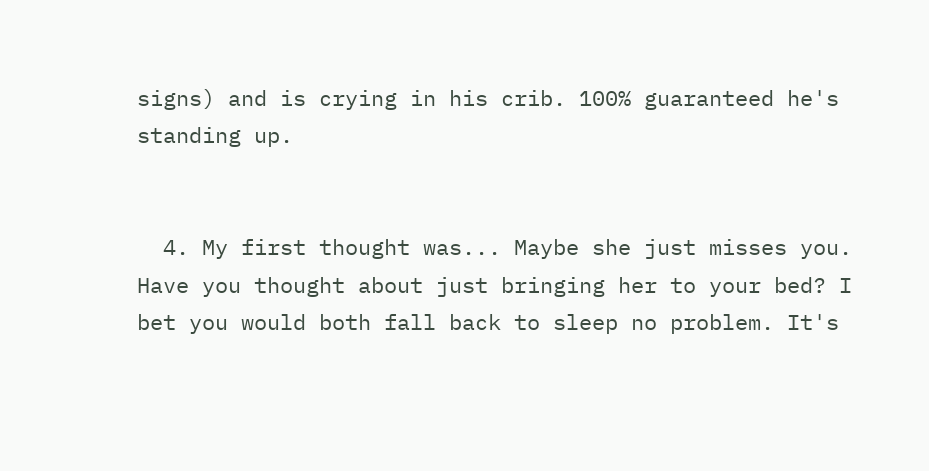signs) and is crying in his crib. 100% guaranteed he's standing up.


  4. My first thought was... Maybe she just misses you. Have you thought about just bringing her to your bed? I bet you would both fall back to sleep no problem. It's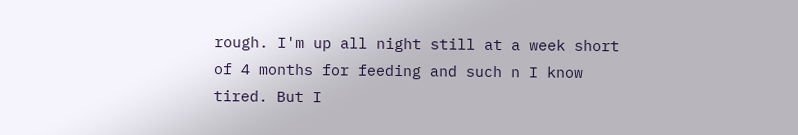rough. I'm up all night still at a week short of 4 months for feeding and such n I know tired. But I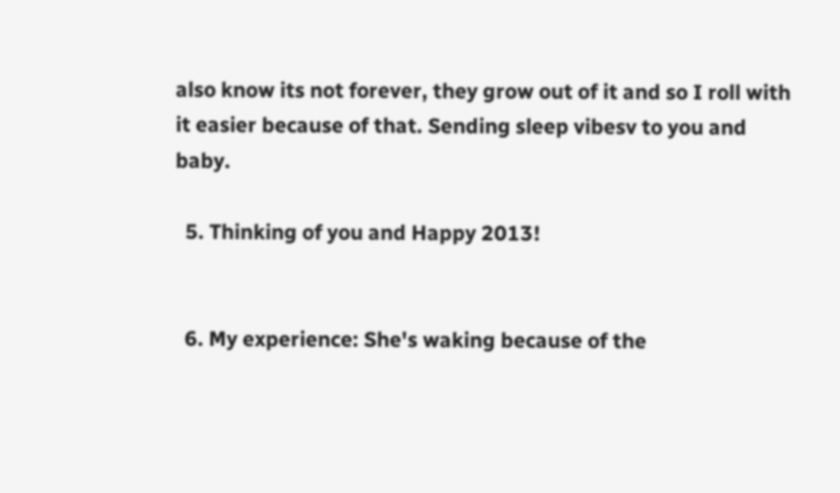also know its not forever, they grow out of it and so I roll with it easier because of that. Sending sleep vibesv to you and baby.

  5. Thinking of you and Happy 2013!


  6. My experience: She's waking because of the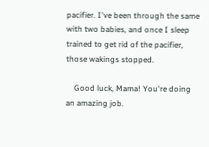pacifier. I've been through the same with two babies, and once I sleep trained to get rid of the pacifier, those wakings stopped.

    Good luck, Mama! You're doing an amazing job.